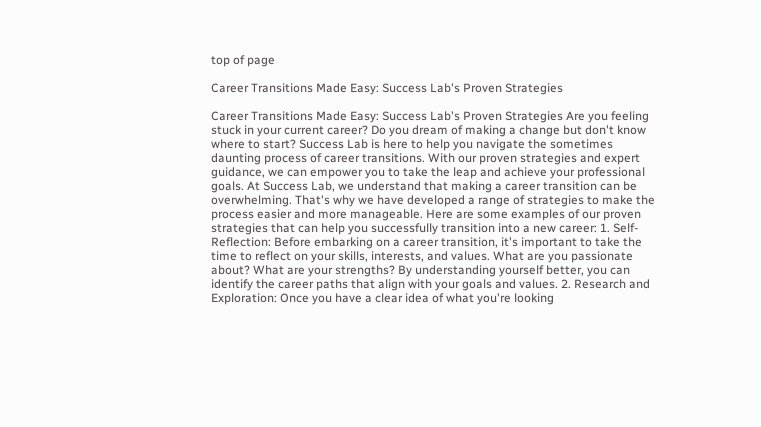top of page

Career Transitions Made Easy: Success Lab's Proven Strategies

Career Transitions Made Easy: Success Lab's Proven Strategies Are you feeling stuck in your current career? Do you dream of making a change but don't know where to start? Success Lab is here to help you navigate the sometimes daunting process of career transitions. With our proven strategies and expert guidance, we can empower you to take the leap and achieve your professional goals. At Success Lab, we understand that making a career transition can be overwhelming. That's why we have developed a range of strategies to make the process easier and more manageable. Here are some examples of our proven strategies that can help you successfully transition into a new career: 1. Self-Reflection: Before embarking on a career transition, it's important to take the time to reflect on your skills, interests, and values. What are you passionate about? What are your strengths? By understanding yourself better, you can identify the career paths that align with your goals and values. 2. Research and Exploration: Once you have a clear idea of what you're looking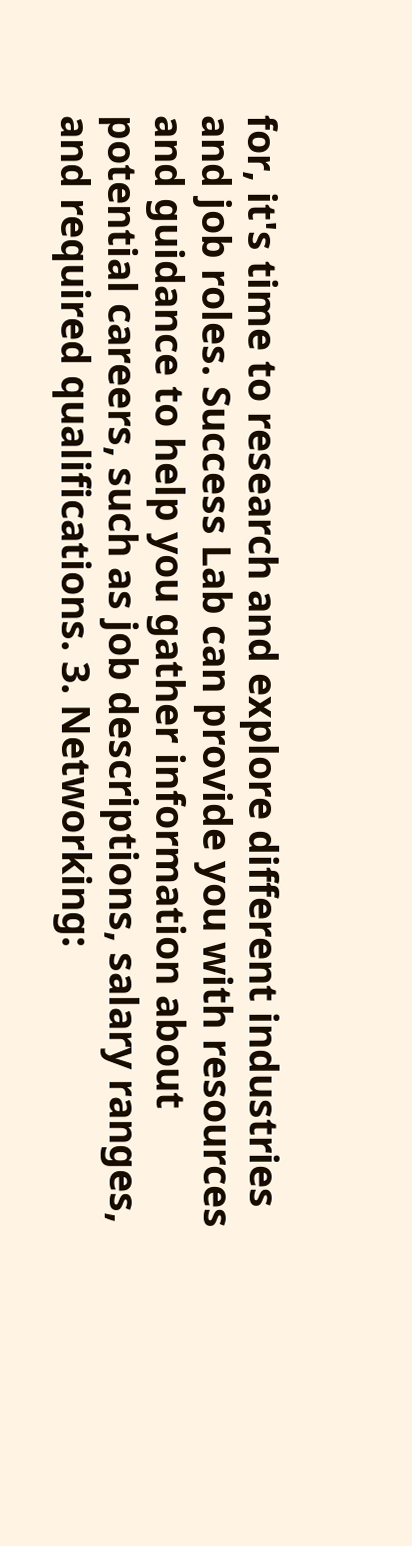for, it's time to research and explore different industries and job roles. Success Lab can provide you with resources and guidance to help you gather information about potential careers, such as job descriptions, salary ranges, and required qualifications. 3. Networking: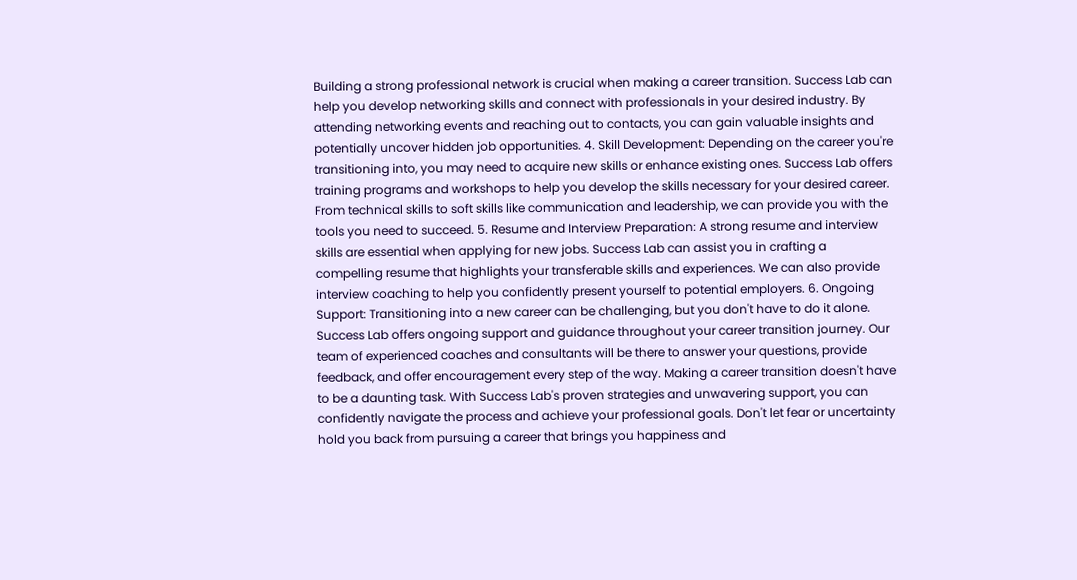Building a strong professional network is crucial when making a career transition. Success Lab can help you develop networking skills and connect with professionals in your desired industry. By attending networking events and reaching out to contacts, you can gain valuable insights and potentially uncover hidden job opportunities. 4. Skill Development: Depending on the career you're transitioning into, you may need to acquire new skills or enhance existing ones. Success Lab offers training programs and workshops to help you develop the skills necessary for your desired career. From technical skills to soft skills like communication and leadership, we can provide you with the tools you need to succeed. 5. Resume and Interview Preparation: A strong resume and interview skills are essential when applying for new jobs. Success Lab can assist you in crafting a compelling resume that highlights your transferable skills and experiences. We can also provide interview coaching to help you confidently present yourself to potential employers. 6. Ongoing Support: Transitioning into a new career can be challenging, but you don't have to do it alone. Success Lab offers ongoing support and guidance throughout your career transition journey. Our team of experienced coaches and consultants will be there to answer your questions, provide feedback, and offer encouragement every step of the way. Making a career transition doesn't have to be a daunting task. With Success Lab's proven strategies and unwavering support, you can confidently navigate the process and achieve your professional goals. Don't let fear or uncertainty hold you back from pursuing a career that brings you happiness and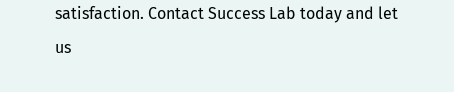satisfaction. Contact Success Lab today and let us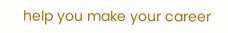help you make your career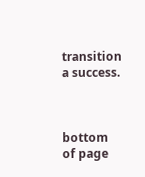transition a success.



bottom of page